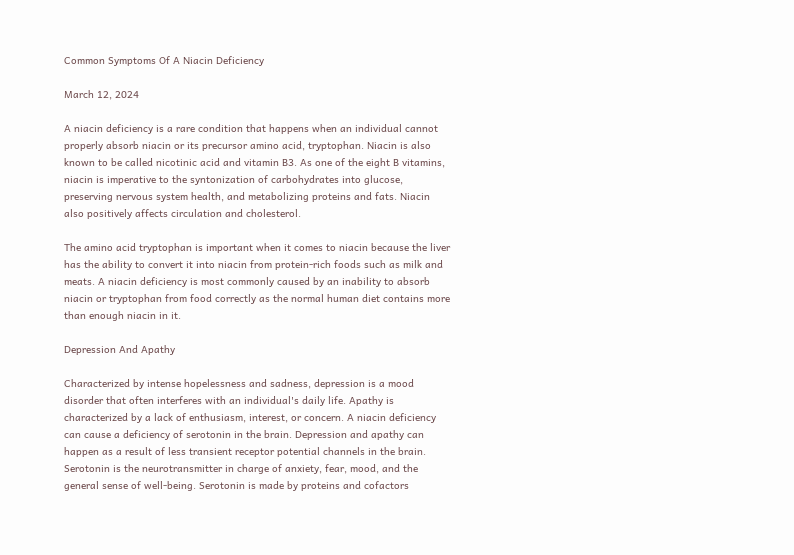Common Symptoms Of A Niacin Deficiency

March 12, 2024

A niacin deficiency is a rare condition that happens when an individual cannot properly absorb niacin or its precursor amino acid, tryptophan. Niacin is also known to be called nicotinic acid and vitamin B3. As one of the eight B vitamins, niacin is imperative to the syntonization of carbohydrates into glucose, preserving nervous system health, and metabolizing proteins and fats. Niacin also positively affects circulation and cholesterol.

The amino acid tryptophan is important when it comes to niacin because the liver has the ability to convert it into niacin from protein-rich foods such as milk and meats. A niacin deficiency is most commonly caused by an inability to absorb niacin or tryptophan from food correctly as the normal human diet contains more than enough niacin in it.

Depression And Apathy

Characterized by intense hopelessness and sadness, depression is a mood disorder that often interferes with an individual's daily life. Apathy is characterized by a lack of enthusiasm, interest, or concern. A niacin deficiency can cause a deficiency of serotonin in the brain. Depression and apathy can happen as a result of less transient receptor potential channels in the brain. Serotonin is the neurotransmitter in charge of anxiety, fear, mood, and the general sense of well-being. Serotonin is made by proteins and cofactors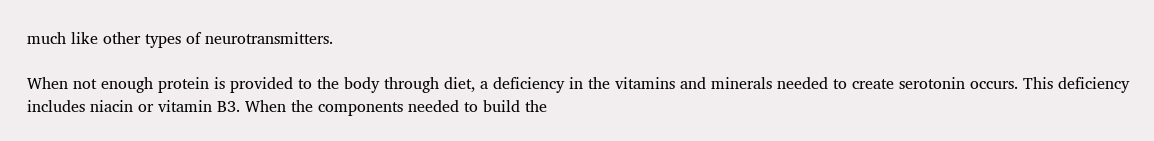much like other types of neurotransmitters.

When not enough protein is provided to the body through diet, a deficiency in the vitamins and minerals needed to create serotonin occurs. This deficiency includes niacin or vitamin B3. When the components needed to build the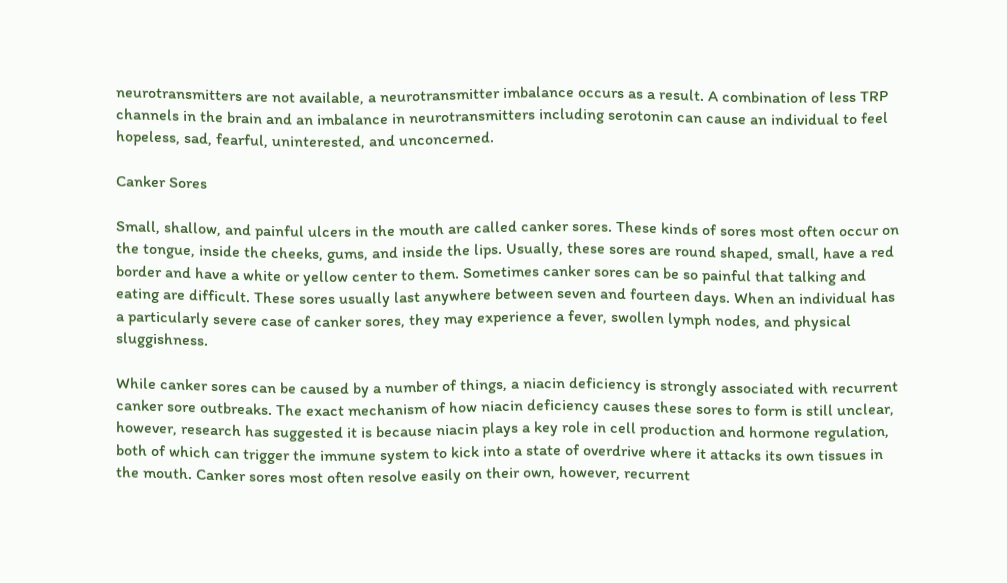neurotransmitters are not available, a neurotransmitter imbalance occurs as a result. A combination of less TRP channels in the brain and an imbalance in neurotransmitters including serotonin can cause an individual to feel hopeless, sad, fearful, uninterested, and unconcerned.

Canker Sores

Small, shallow, and painful ulcers in the mouth are called canker sores. These kinds of sores most often occur on the tongue, inside the cheeks, gums, and inside the lips. Usually, these sores are round shaped, small, have a red border and have a white or yellow center to them. Sometimes canker sores can be so painful that talking and eating are difficult. These sores usually last anywhere between seven and fourteen days. When an individual has a particularly severe case of canker sores, they may experience a fever, swollen lymph nodes, and physical sluggishness.

While canker sores can be caused by a number of things, a niacin deficiency is strongly associated with recurrent canker sore outbreaks. The exact mechanism of how niacin deficiency causes these sores to form is still unclear, however, research has suggested it is because niacin plays a key role in cell production and hormone regulation, both of which can trigger the immune system to kick into a state of overdrive where it attacks its own tissues in the mouth. Canker sores most often resolve easily on their own, however, recurrent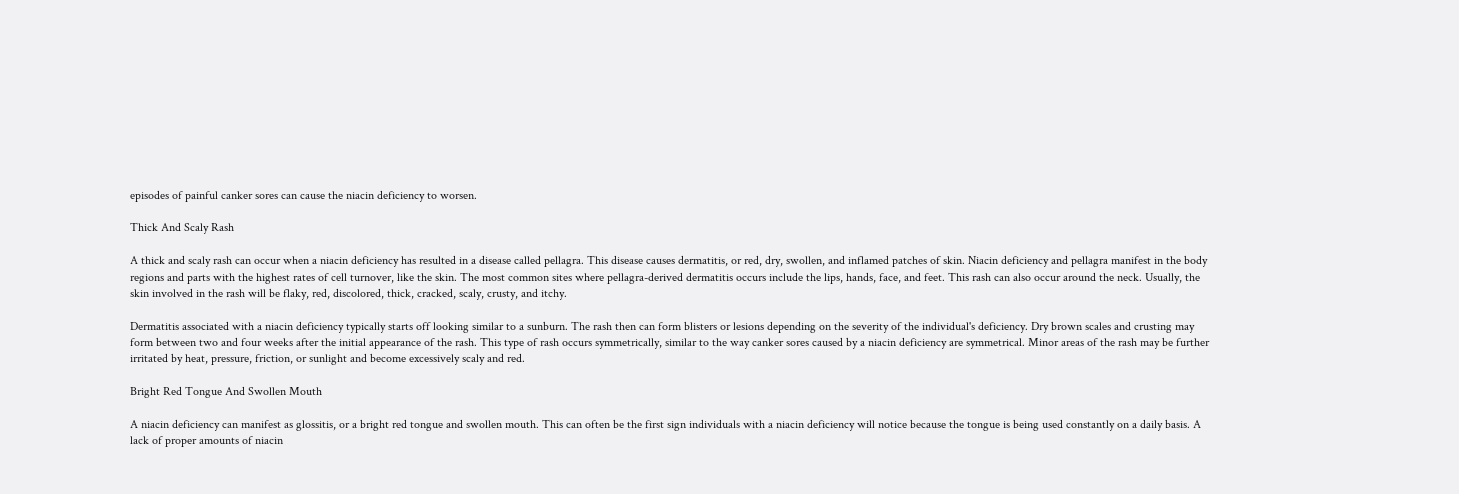episodes of painful canker sores can cause the niacin deficiency to worsen.

Thick And Scaly Rash

A thick and scaly rash can occur when a niacin deficiency has resulted in a disease called pellagra. This disease causes dermatitis, or red, dry, swollen, and inflamed patches of skin. Niacin deficiency and pellagra manifest in the body regions and parts with the highest rates of cell turnover, like the skin. The most common sites where pellagra-derived dermatitis occurs include the lips, hands, face, and feet. This rash can also occur around the neck. Usually, the skin involved in the rash will be flaky, red, discolored, thick, cracked, scaly, crusty, and itchy.

Dermatitis associated with a niacin deficiency typically starts off looking similar to a sunburn. The rash then can form blisters or lesions depending on the severity of the individual's deficiency. Dry brown scales and crusting may form between two and four weeks after the initial appearance of the rash. This type of rash occurs symmetrically, similar to the way canker sores caused by a niacin deficiency are symmetrical. Minor areas of the rash may be further irritated by heat, pressure, friction, or sunlight and become excessively scaly and red.

Bright Red Tongue And Swollen Mouth

A niacin deficiency can manifest as glossitis, or a bright red tongue and swollen mouth. This can often be the first sign individuals with a niacin deficiency will notice because the tongue is being used constantly on a daily basis. A lack of proper amounts of niacin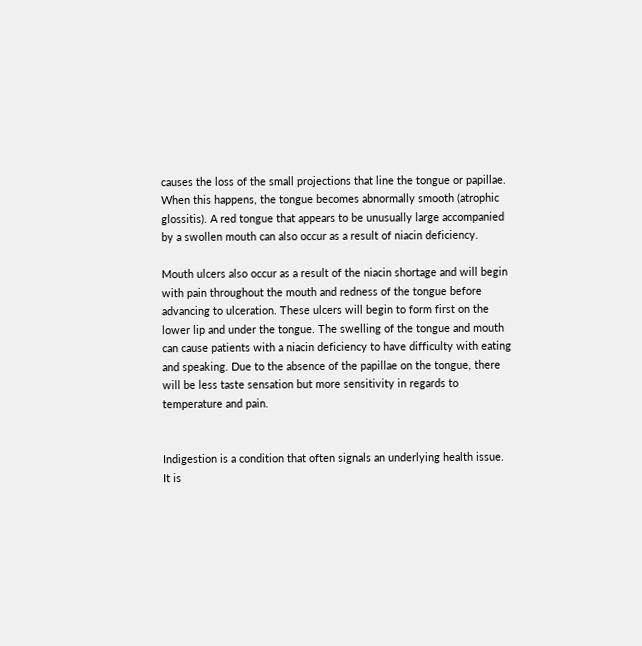causes the loss of the small projections that line the tongue or papillae. When this happens, the tongue becomes abnormally smooth (atrophic glossitis). A red tongue that appears to be unusually large accompanied by a swollen mouth can also occur as a result of niacin deficiency.

Mouth ulcers also occur as a result of the niacin shortage and will begin with pain throughout the mouth and redness of the tongue before advancing to ulceration. These ulcers will begin to form first on the lower lip and under the tongue. The swelling of the tongue and mouth can cause patients with a niacin deficiency to have difficulty with eating and speaking. Due to the absence of the papillae on the tongue, there will be less taste sensation but more sensitivity in regards to temperature and pain.


Indigestion is a condition that often signals an underlying health issue. It is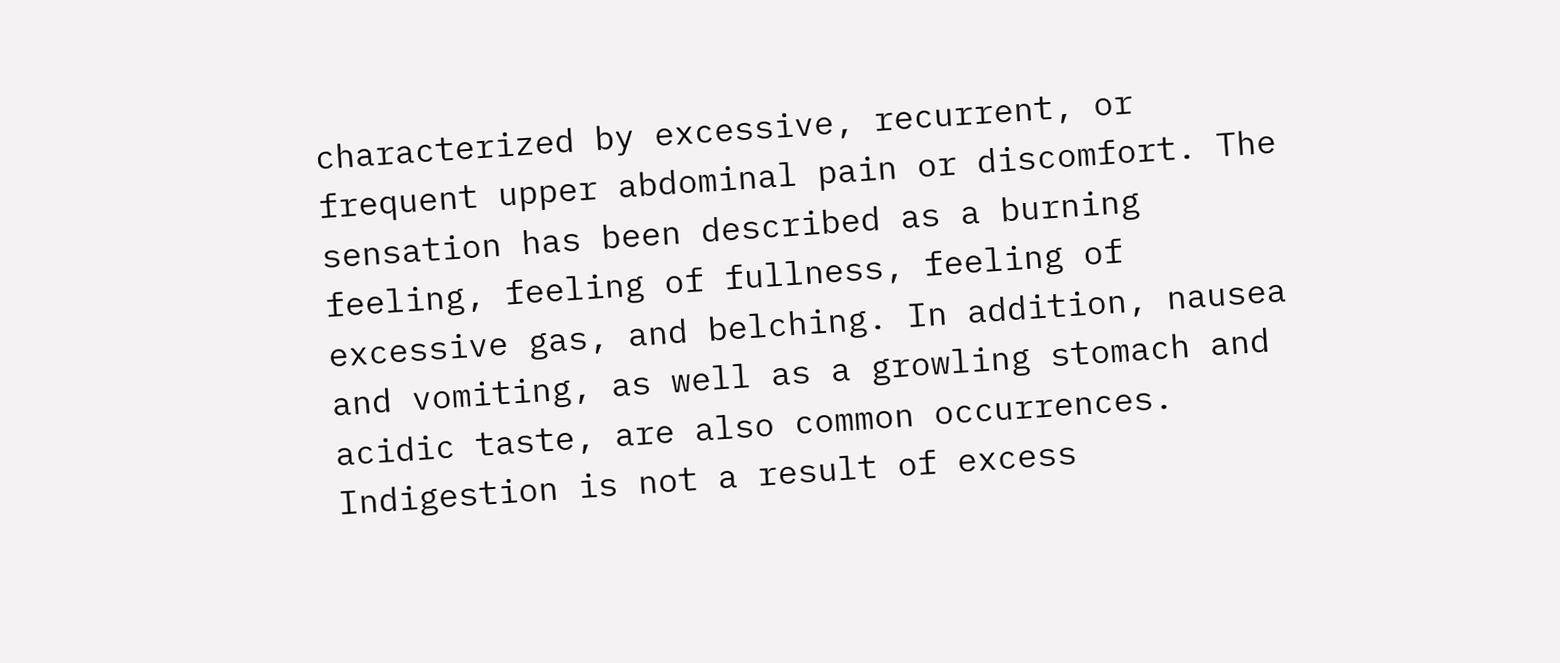characterized by excessive, recurrent, or frequent upper abdominal pain or discomfort. The sensation has been described as a burning feeling, feeling of fullness, feeling of excessive gas, and belching. In addition, nausea and vomiting, as well as a growling stomach and acidic taste, are also common occurrences. Indigestion is not a result of excess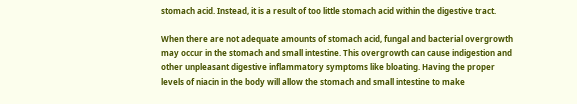stomach acid. Instead, it is a result of too little stomach acid within the digestive tract.

When there are not adequate amounts of stomach acid, fungal and bacterial overgrowth may occur in the stomach and small intestine. This overgrowth can cause indigestion and other unpleasant digestive inflammatory symptoms like bloating. Having the proper levels of niacin in the body will allow the stomach and small intestine to make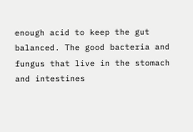enough acid to keep the gut balanced. The good bacteria and fungus that live in the stomach and intestines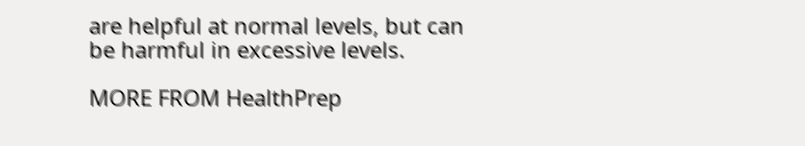are helpful at normal levels, but can be harmful in excessive levels.

MORE FROM HealthPrep